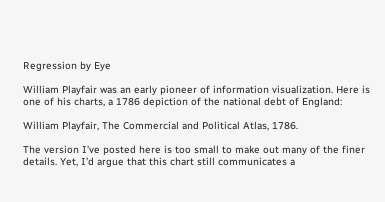Regression by Eye

William Playfair was an early pioneer of information visualization. Here is one of his charts, a 1786 depiction of the national debt of England:

William Playfair, The Commercial and Political Atlas, 1786.

The version I’ve posted here is too small to make out many of the finer details. Yet, I’d argue that this chart still communicates a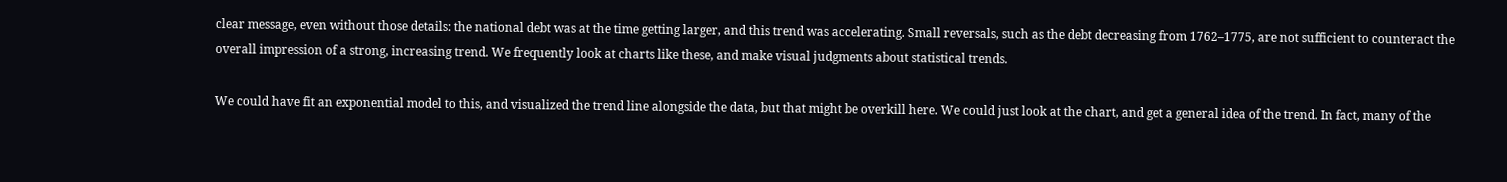clear message, even without those details: the national debt was at the time getting larger, and this trend was accelerating. Small reversals, such as the debt decreasing from 1762–1775, are not sufficient to counteract the overall impression of a strong, increasing trend. We frequently look at charts like these, and make visual judgments about statistical trends.

We could have fit an exponential model to this, and visualized the trend line alongside the data, but that might be overkill here. We could just look at the chart, and get a general idea of the trend. In fact, many of the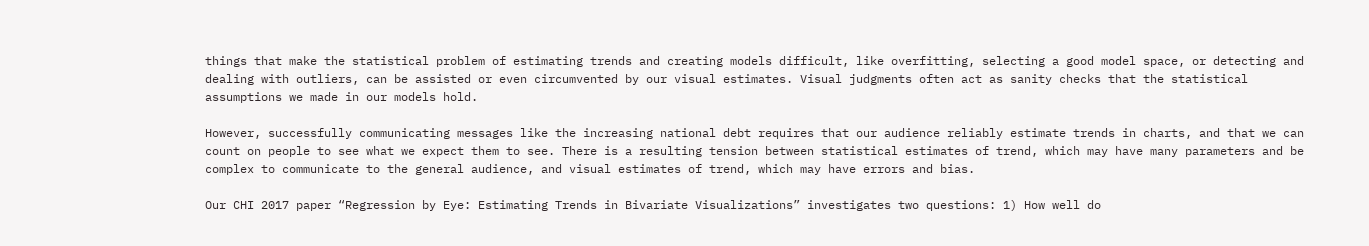things that make the statistical problem of estimating trends and creating models difficult, like overfitting, selecting a good model space, or detecting and dealing with outliers, can be assisted or even circumvented by our visual estimates. Visual judgments often act as sanity checks that the statistical assumptions we made in our models hold.

However, successfully communicating messages like the increasing national debt requires that our audience reliably estimate trends in charts, and that we can count on people to see what we expect them to see. There is a resulting tension between statistical estimates of trend, which may have many parameters and be complex to communicate to the general audience, and visual estimates of trend, which may have errors and bias.

Our CHI 2017 paper “Regression by Eye: Estimating Trends in Bivariate Visualizations” investigates two questions: 1) How well do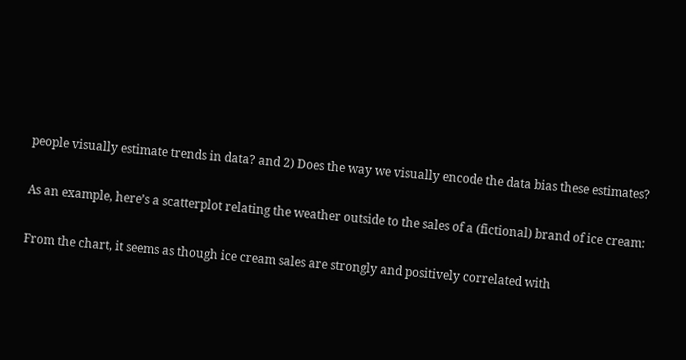people visually estimate trends in data? and 2) Does the way we visually encode the data bias these estimates?

As an example, here’s a scatterplot relating the weather outside to the sales of a (fictional) brand of ice cream:

From the chart, it seems as though ice cream sales are strongly and positively correlated with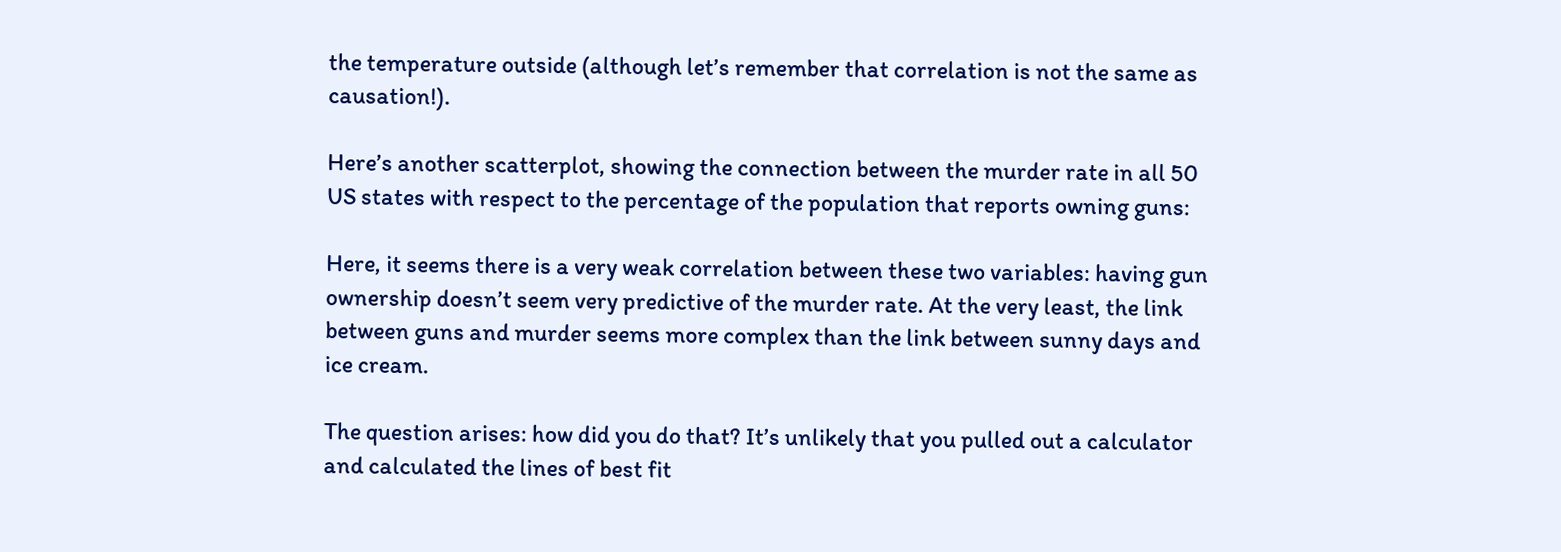the temperature outside (although let’s remember that correlation is not the same as causation!).

Here’s another scatterplot, showing the connection between the murder rate in all 50 US states with respect to the percentage of the population that reports owning guns:

Here, it seems there is a very weak correlation between these two variables: having gun ownership doesn’t seem very predictive of the murder rate. At the very least, the link between guns and murder seems more complex than the link between sunny days and ice cream.

The question arises: how did you do that? It’s unlikely that you pulled out a calculator and calculated the lines of best fit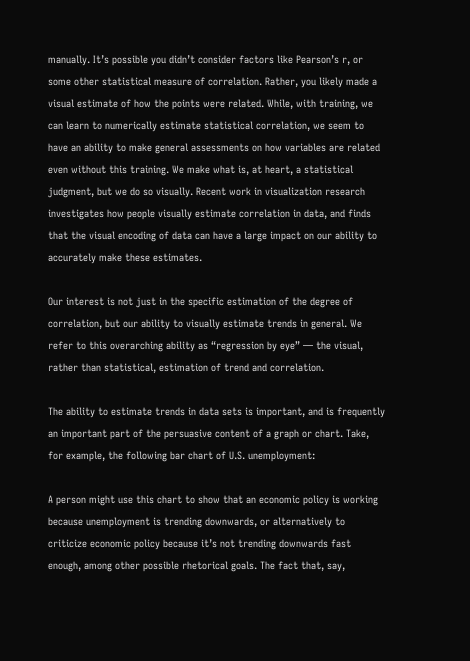manually. It’s possible you didn’t consider factors like Pearson’s r, or some other statistical measure of correlation. Rather, you likely made a visual estimate of how the points were related. While, with training, we can learn to numerically estimate statistical correlation, we seem to have an ability to make general assessments on how variables are related even without this training. We make what is, at heart, a statistical judgment, but we do so visually. Recent work in visualization research investigates how people visually estimate correlation in data, and finds that the visual encoding of data can have a large impact on our ability to accurately make these estimates.

Our interest is not just in the specific estimation of the degree of correlation, but our ability to visually estimate trends in general. We refer to this overarching ability as “regression by eye” — the visual, rather than statistical, estimation of trend and correlation.

The ability to estimate trends in data sets is important, and is frequently an important part of the persuasive content of a graph or chart. Take, for example, the following bar chart of U.S. unemployment:

A person might use this chart to show that an economic policy is working because unemployment is trending downwards, or alternatively to criticize economic policy because it’s not trending downwards fast enough, among other possible rhetorical goals. The fact that, say,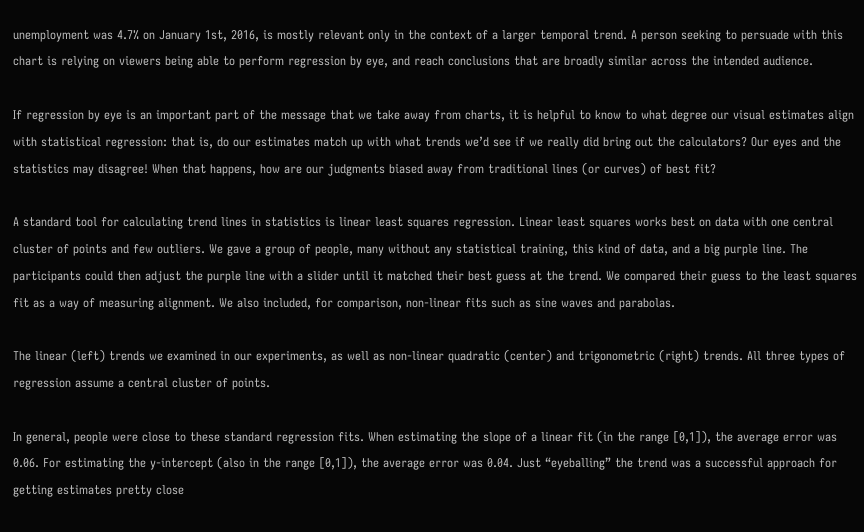unemployment was 4.7% on January 1st, 2016, is mostly relevant only in the context of a larger temporal trend. A person seeking to persuade with this chart is relying on viewers being able to perform regression by eye, and reach conclusions that are broadly similar across the intended audience.

If regression by eye is an important part of the message that we take away from charts, it is helpful to know to what degree our visual estimates align with statistical regression: that is, do our estimates match up with what trends we’d see if we really did bring out the calculators? Our eyes and the statistics may disagree! When that happens, how are our judgments biased away from traditional lines (or curves) of best fit?

A standard tool for calculating trend lines in statistics is linear least squares regression. Linear least squares works best on data with one central cluster of points and few outliers. We gave a group of people, many without any statistical training, this kind of data, and a big purple line. The participants could then adjust the purple line with a slider until it matched their best guess at the trend. We compared their guess to the least squares fit as a way of measuring alignment. We also included, for comparison, non-linear fits such as sine waves and parabolas.

The linear (left) trends we examined in our experiments, as well as non-linear quadratic (center) and trigonometric (right) trends. All three types of regression assume a central cluster of points.

In general, people were close to these standard regression fits. When estimating the slope of a linear fit (in the range [0,1]), the average error was 0.06. For estimating the y-intercept (also in the range [0,1]), the average error was 0.04. Just “eyeballing” the trend was a successful approach for getting estimates pretty close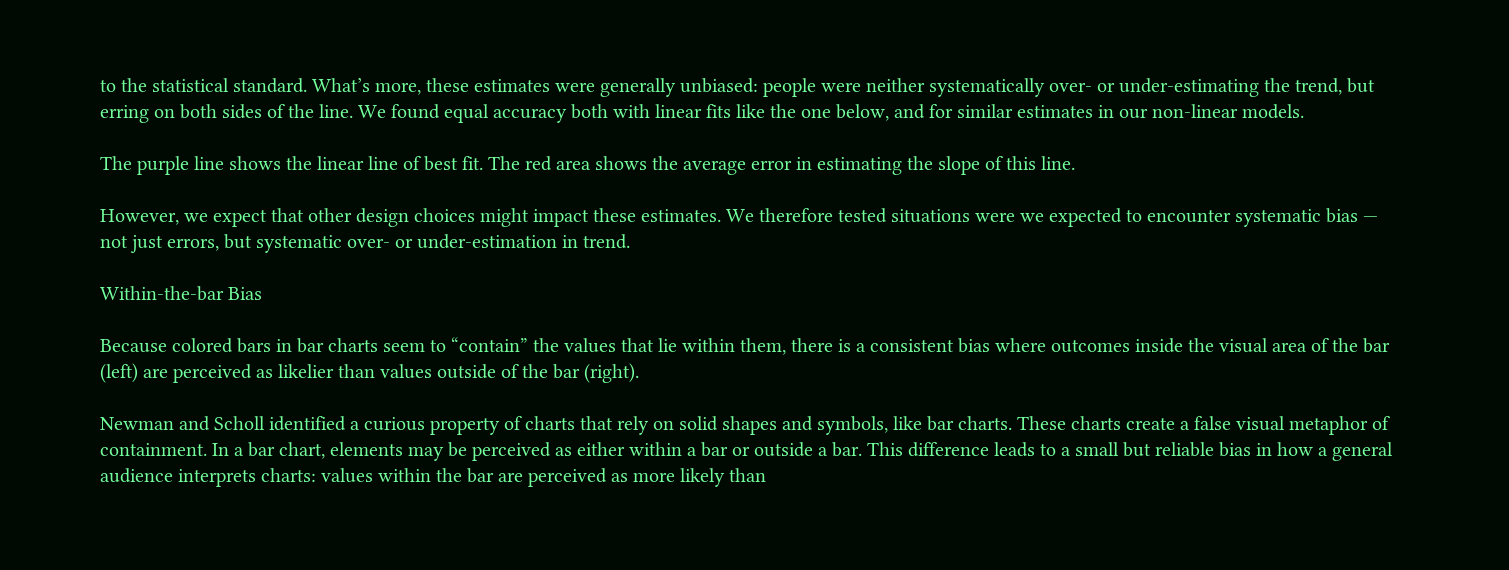to the statistical standard. What’s more, these estimates were generally unbiased: people were neither systematically over- or under-estimating the trend, but erring on both sides of the line. We found equal accuracy both with linear fits like the one below, and for similar estimates in our non-linear models.

The purple line shows the linear line of best fit. The red area shows the average error in estimating the slope of this line.

However, we expect that other design choices might impact these estimates. We therefore tested situations were we expected to encounter systematic bias — not just errors, but systematic over- or under-estimation in trend.

Within-the-bar Bias

Because colored bars in bar charts seem to “contain” the values that lie within them, there is a consistent bias where outcomes inside the visual area of the bar (left) are perceived as likelier than values outside of the bar (right).

Newman and Scholl identified a curious property of charts that rely on solid shapes and symbols, like bar charts. These charts create a false visual metaphor of containment. In a bar chart, elements may be perceived as either within a bar or outside a bar. This difference leads to a small but reliable bias in how a general audience interprets charts: values within the bar are perceived as more likely than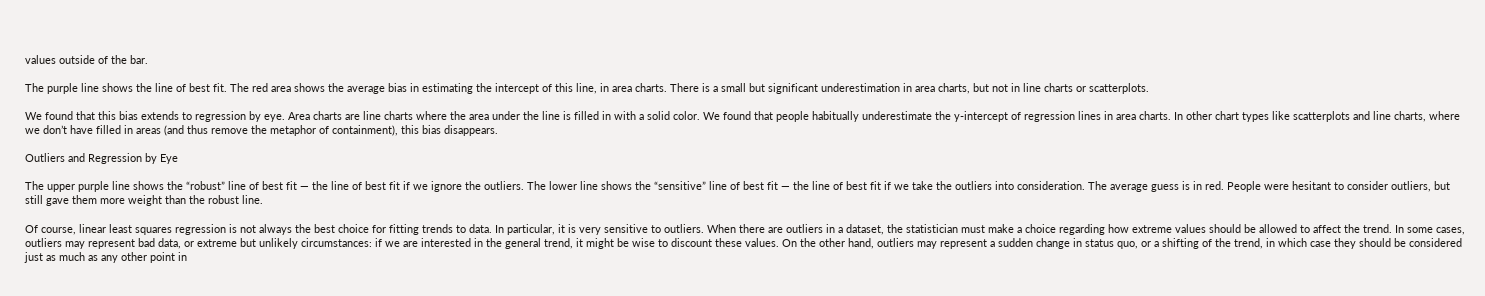values outside of the bar.

The purple line shows the line of best fit. The red area shows the average bias in estimating the intercept of this line, in area charts. There is a small but significant underestimation in area charts, but not in line charts or scatterplots.

We found that this bias extends to regression by eye. Area charts are line charts where the area under the line is filled in with a solid color. We found that people habitually underestimate the y-intercept of regression lines in area charts. In other chart types like scatterplots and line charts, where we don’t have filled in areas (and thus remove the metaphor of containment), this bias disappears.

Outliers and Regression by Eye

The upper purple line shows the “robust” line of best fit — the line of best fit if we ignore the outliers. The lower line shows the “sensitive” line of best fit — the line of best fit if we take the outliers into consideration. The average guess is in red. People were hesitant to consider outliers, but still gave them more weight than the robust line.

Of course, linear least squares regression is not always the best choice for fitting trends to data. In particular, it is very sensitive to outliers. When there are outliers in a dataset, the statistician must make a choice regarding how extreme values should be allowed to affect the trend. In some cases, outliers may represent bad data, or extreme but unlikely circumstances: if we are interested in the general trend, it might be wise to discount these values. On the other hand, outliers may represent a sudden change in status quo, or a shifting of the trend, in which case they should be considered just as much as any other point in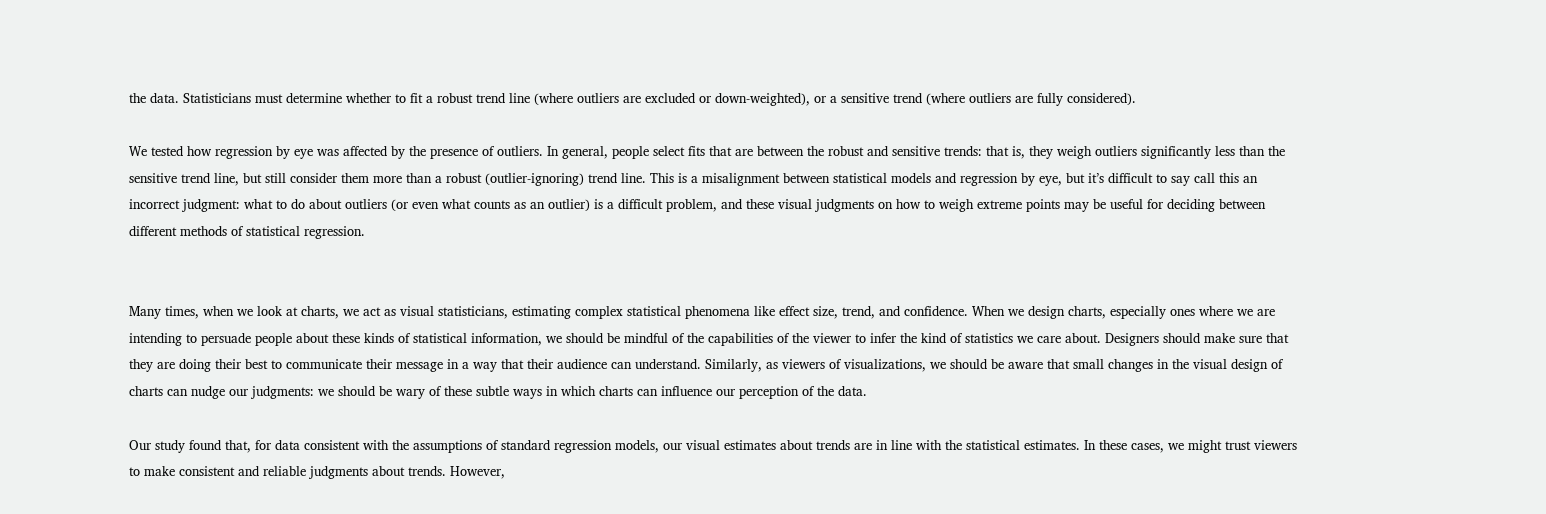the data. Statisticians must determine whether to fit a robust trend line (where outliers are excluded or down-weighted), or a sensitive trend (where outliers are fully considered).

We tested how regression by eye was affected by the presence of outliers. In general, people select fits that are between the robust and sensitive trends: that is, they weigh outliers significantly less than the sensitive trend line, but still consider them more than a robust (outlier-ignoring) trend line. This is a misalignment between statistical models and regression by eye, but it’s difficult to say call this an incorrect judgment: what to do about outliers (or even what counts as an outlier) is a difficult problem, and these visual judgments on how to weigh extreme points may be useful for deciding between different methods of statistical regression.


Many times, when we look at charts, we act as visual statisticians, estimating complex statistical phenomena like effect size, trend, and confidence. When we design charts, especially ones where we are intending to persuade people about these kinds of statistical information, we should be mindful of the capabilities of the viewer to infer the kind of statistics we care about. Designers should make sure that they are doing their best to communicate their message in a way that their audience can understand. Similarly, as viewers of visualizations, we should be aware that small changes in the visual design of charts can nudge our judgments: we should be wary of these subtle ways in which charts can influence our perception of the data.

Our study found that, for data consistent with the assumptions of standard regression models, our visual estimates about trends are in line with the statistical estimates. In these cases, we might trust viewers to make consistent and reliable judgments about trends. However,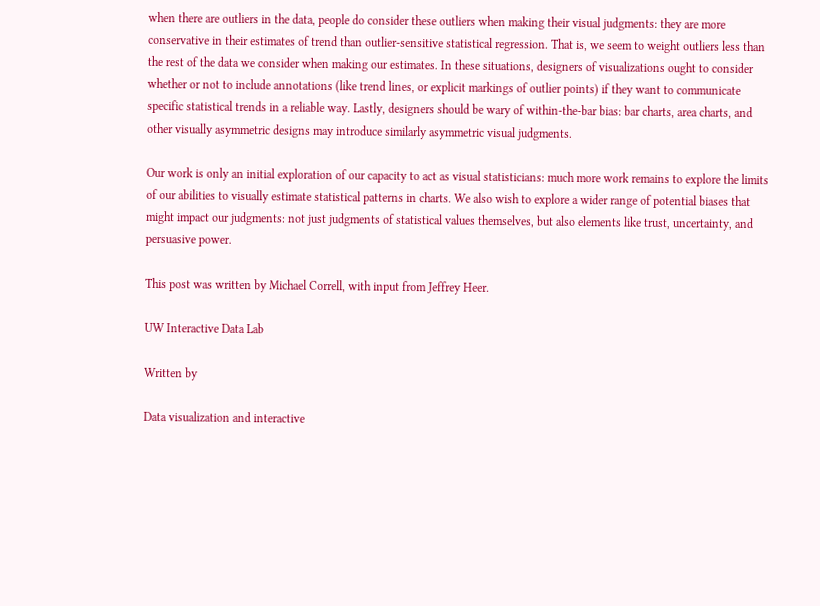when there are outliers in the data, people do consider these outliers when making their visual judgments: they are more conservative in their estimates of trend than outlier-sensitive statistical regression. That is, we seem to weight outliers less than the rest of the data we consider when making our estimates. In these situations, designers of visualizations ought to consider whether or not to include annotations (like trend lines, or explicit markings of outlier points) if they want to communicate specific statistical trends in a reliable way. Lastly, designers should be wary of within-the-bar bias: bar charts, area charts, and other visually asymmetric designs may introduce similarly asymmetric visual judgments.

Our work is only an initial exploration of our capacity to act as visual statisticians: much more work remains to explore the limits of our abilities to visually estimate statistical patterns in charts. We also wish to explore a wider range of potential biases that might impact our judgments: not just judgments of statistical values themselves, but also elements like trust, uncertainty, and persuasive power.

This post was written by Michael Correll, with input from Jeffrey Heer.

UW Interactive Data Lab

Written by

Data visualization and interactive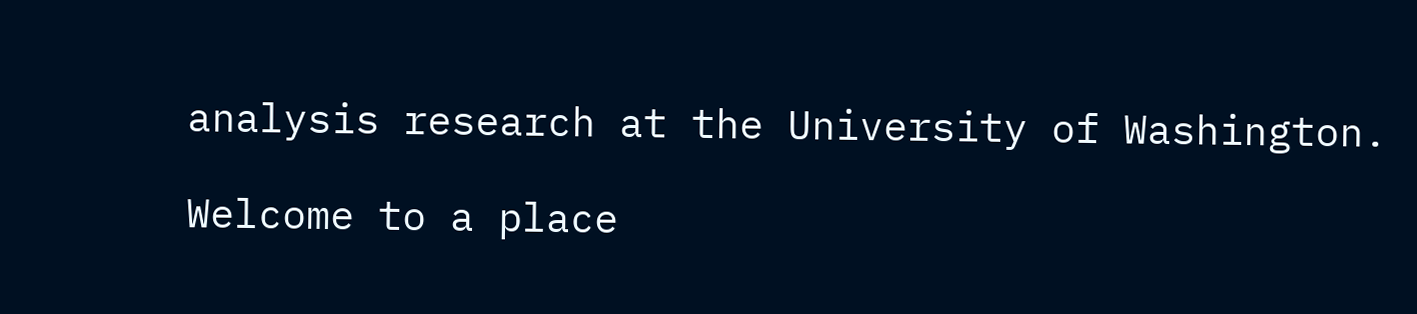analysis research at the University of Washington.

Welcome to a place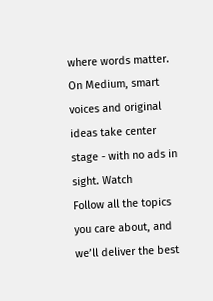where words matter. On Medium, smart voices and original ideas take center stage - with no ads in sight. Watch
Follow all the topics you care about, and we’ll deliver the best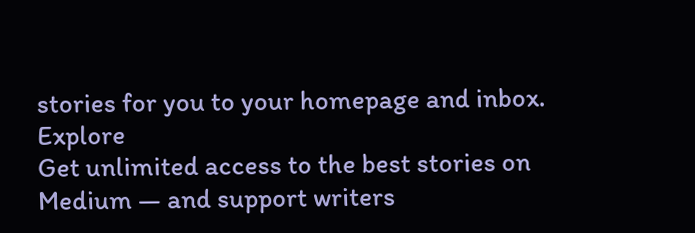stories for you to your homepage and inbox. Explore
Get unlimited access to the best stories on Medium — and support writers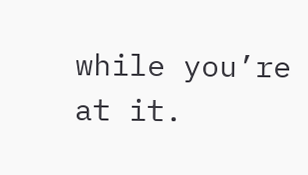while you’re at it.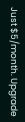Just $5/month. Upgrade